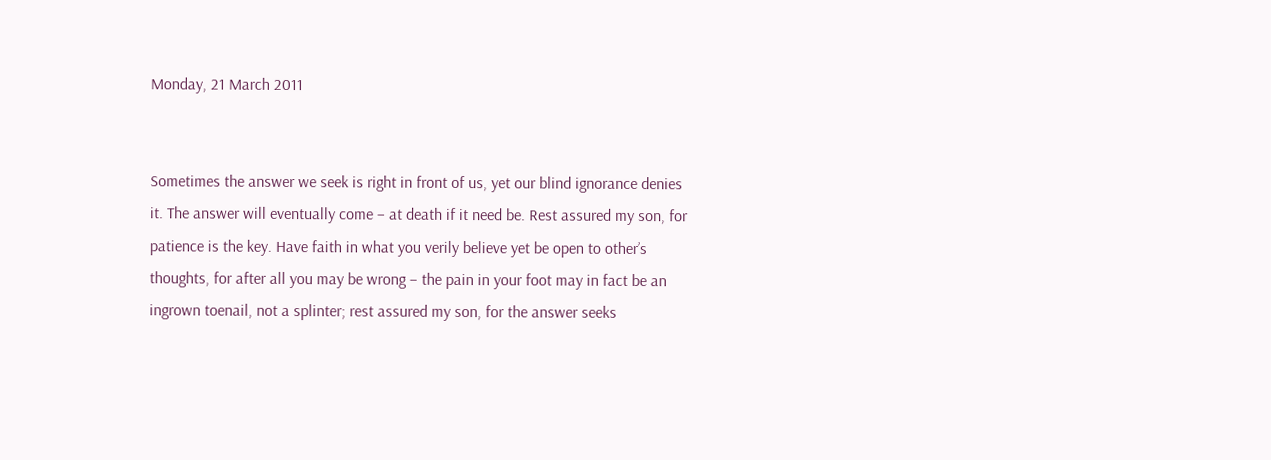Monday, 21 March 2011


Sometimes the answer we seek is right in front of us, yet our blind ignorance denies it. The answer will eventually come – at death if it need be. Rest assured my son, for patience is the key. Have faith in what you verily believe yet be open to other’s thoughts, for after all you may be wrong – the pain in your foot may in fact be an ingrown toenail, not a splinter; rest assured my son, for the answer seeks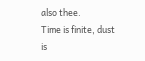also thee.
Time is finite, dust is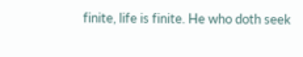finite, life is finite. He who doth seek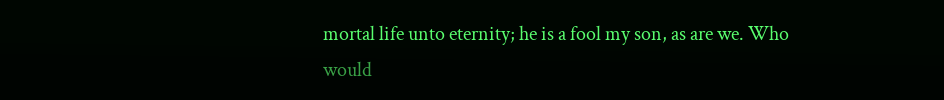mortal life unto eternity; he is a fool my son, as are we. Who would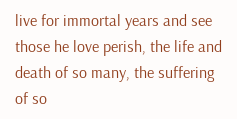live for immortal years and see those he love perish, the life and death of so many, the suffering of so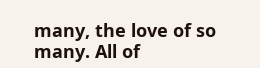many, the love of so many. All of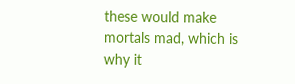these would make mortals mad, which is why it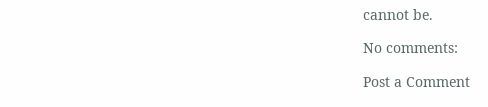cannot be.

No comments:

Post a Comment